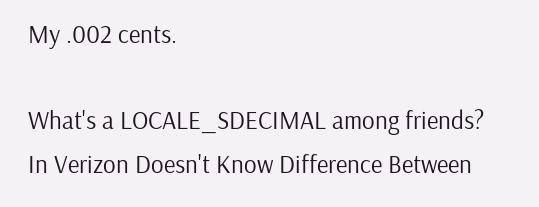My .002 cents.

What's a LOCALE_SDECIMAL among friends? In Verizon Doesn't Know Difference Between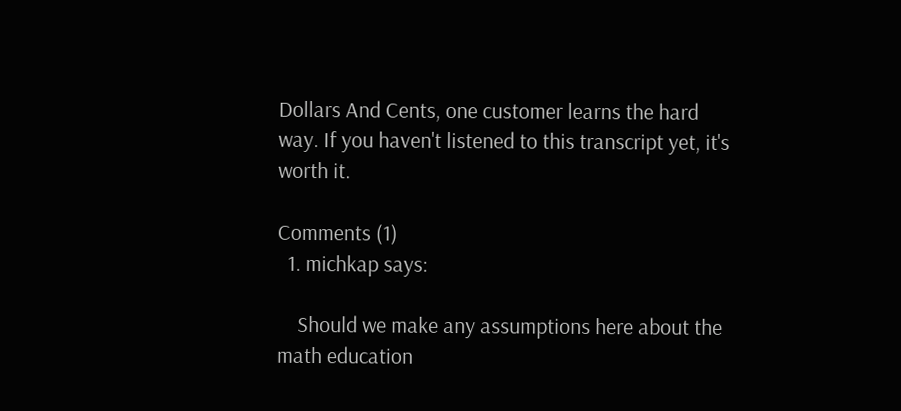Dollars And Cents, one customer learns the hard way. If you haven't listened to this transcript yet, it's worth it.

Comments (1)
  1. michkap says:

    Should we make any assumptions here about the math education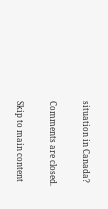situation in Canada?

Comments are closed.

Skip to main content